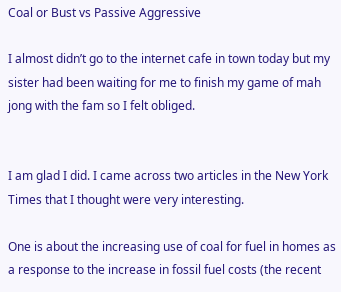Coal or Bust vs Passive Aggressive

I almost didn’t go to the internet cafe in town today but my sister had been waiting for me to finish my game of mah jong with the fam so I felt obliged.


I am glad I did. I came across two articles in the New York Times that I thought were very interesting.

One is about the increasing use of coal for fuel in homes as a response to the increase in fossil fuel costs (the recent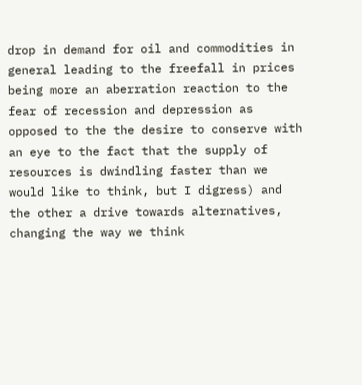drop in demand for oil and commodities in general leading to the freefall in prices being more an aberration reaction to the fear of recession and depression as opposed to the the desire to conserve with an eye to the fact that the supply of resources is dwindling faster than we would like to think, but I digress) and the other a drive towards alternatives, changing the way we think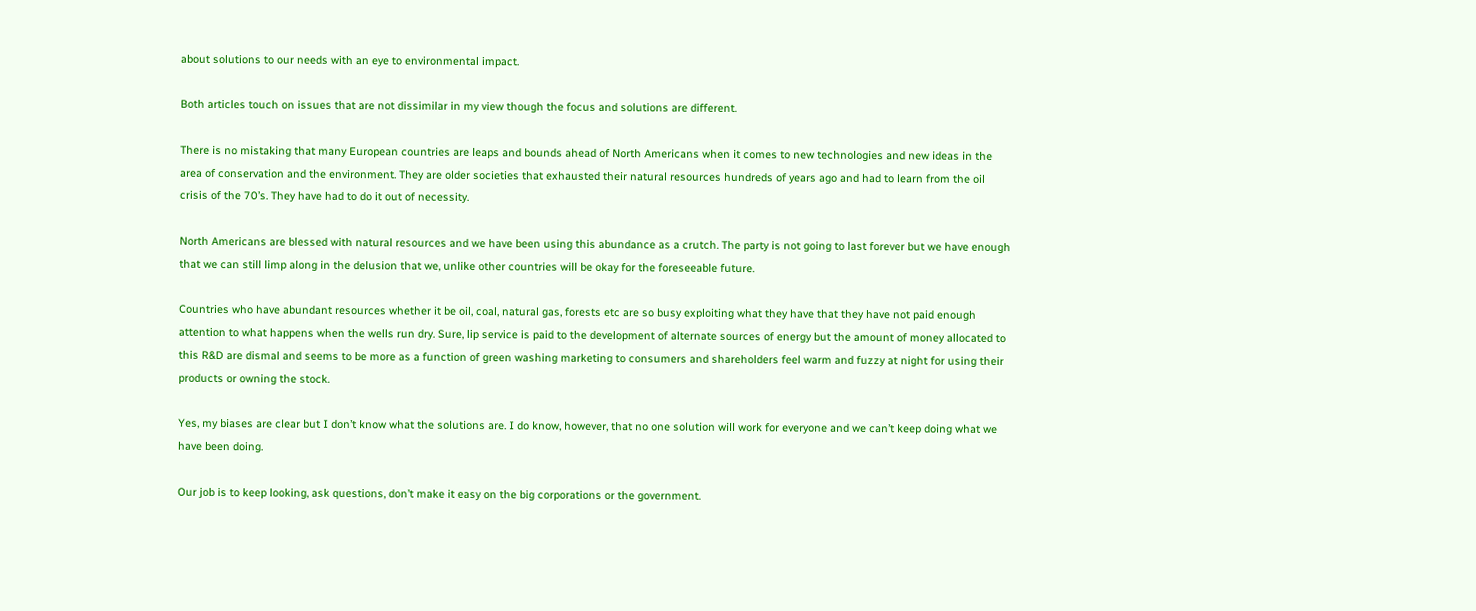about solutions to our needs with an eye to environmental impact.

Both articles touch on issues that are not dissimilar in my view though the focus and solutions are different.

There is no mistaking that many European countries are leaps and bounds ahead of North Americans when it comes to new technologies and new ideas in the area of conservation and the environment. They are older societies that exhausted their natural resources hundreds of years ago and had to learn from the oil crisis of the 70’s. They have had to do it out of necessity.

North Americans are blessed with natural resources and we have been using this abundance as a crutch. The party is not going to last forever but we have enough that we can still limp along in the delusion that we, unlike other countries will be okay for the foreseeable future.

Countries who have abundant resources whether it be oil, coal, natural gas, forests etc are so busy exploiting what they have that they have not paid enough attention to what happens when the wells run dry. Sure, lip service is paid to the development of alternate sources of energy but the amount of money allocated to this R&D are dismal and seems to be more as a function of green washing marketing to consumers and shareholders feel warm and fuzzy at night for using their products or owning the stock.

Yes, my biases are clear but I don’t know what the solutions are. I do know, however, that no one solution will work for everyone and we can’t keep doing what we have been doing.

Our job is to keep looking, ask questions, don’t make it easy on the big corporations or the government.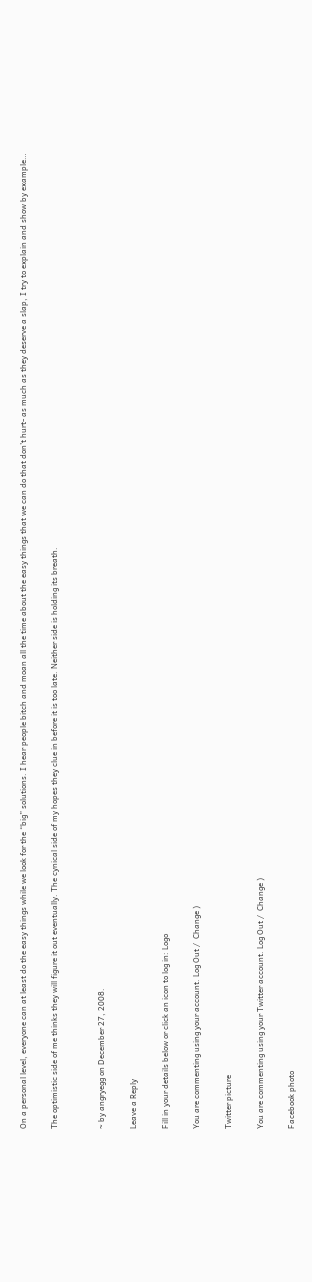On a personal level, everyone can at least do the easy things while we look for the “big” solutions. I hear people bitch and moan all the time about the easy things that we can do that don’t hurt- as much as they deserve a slap, I try to explain and show by example…

The optimistic side of me thinks they will figure it out eventually. The cynical side of my hopes they clue in before it is too late. Neither side is holding its breath.


~ by angryegg on December 27, 2008.

Leave a Reply

Fill in your details below or click an icon to log in: Logo

You are commenting using your account. Log Out /  Change )

Twitter picture

You are commenting using your Twitter account. Log Out /  Change )

Facebook photo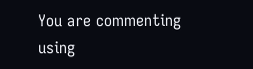You are commenting using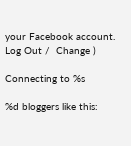your Facebook account. Log Out /  Change )

Connecting to %s

%d bloggers like this: